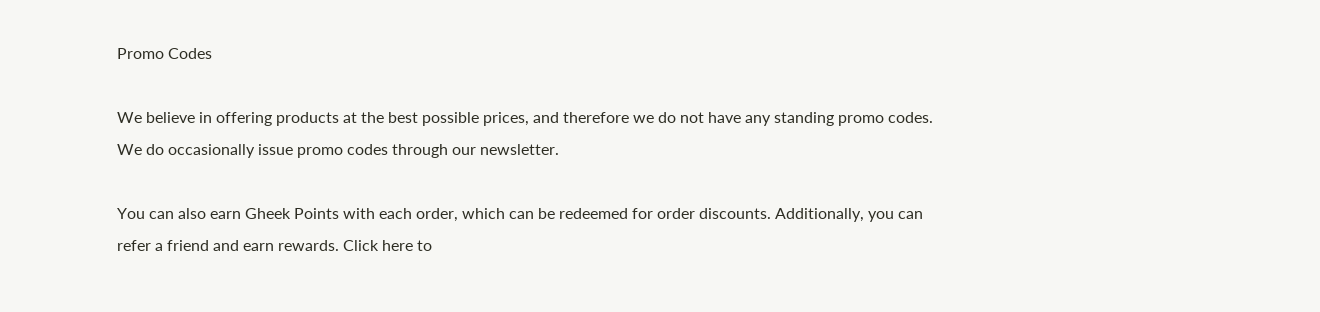Promo Codes

We believe in offering products at the best possible prices, and therefore we do not have any standing promo codes. We do occasionally issue promo codes through our newsletter.

You can also earn Gheek Points with each order, which can be redeemed for order discounts. Additionally, you can refer a friend and earn rewards. Click here to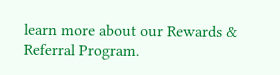learn more about our Rewards & Referral Program.